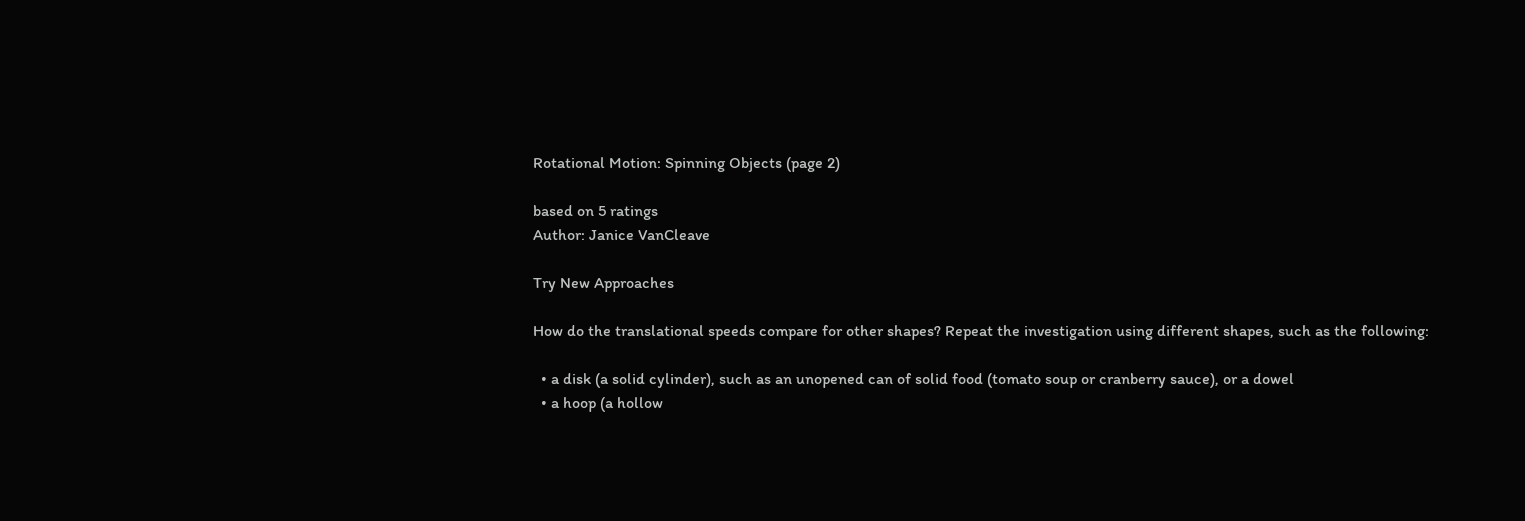Rotational Motion: Spinning Objects (page 2)

based on 5 ratings
Author: Janice VanCleave

Try New Approaches

How do the translational speeds compare for other shapes? Repeat the investigation using different shapes, such as the following:

  • a disk (a solid cylinder), such as an unopened can of solid food (tomato soup or cranberry sauce), or a dowel
  • a hoop (a hollow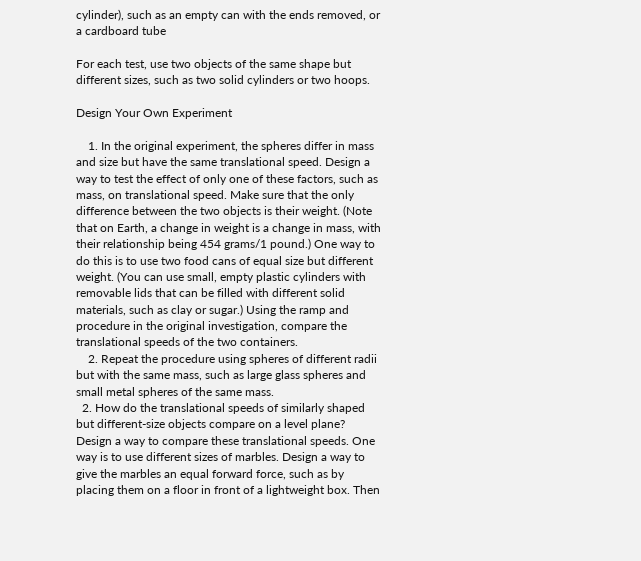cylinder), such as an empty can with the ends removed, or a cardboard tube

For each test, use two objects of the same shape but different sizes, such as two solid cylinders or two hoops.

Design Your Own Experiment

    1. In the original experiment, the spheres differ in mass and size but have the same translational speed. Design a way to test the effect of only one of these factors, such as mass, on translational speed. Make sure that the only difference between the two objects is their weight. (Note that on Earth, a change in weight is a change in mass, with their relationship being 454 grams/1 pound.) One way to do this is to use two food cans of equal size but different weight. (You can use small, empty plastic cylinders with removable lids that can be filled with different solid materials, such as clay or sugar.) Using the ramp and procedure in the original investigation, compare the translational speeds of the two containers.
    2. Repeat the procedure using spheres of different radii but with the same mass, such as large glass spheres and small metal spheres of the same mass.
  2. How do the translational speeds of similarly shaped but different-size objects compare on a level plane? Design a way to compare these translational speeds. One way is to use different sizes of marbles. Design a way to give the marbles an equal forward force, such as by placing them on a floor in front of a lightweight box. Then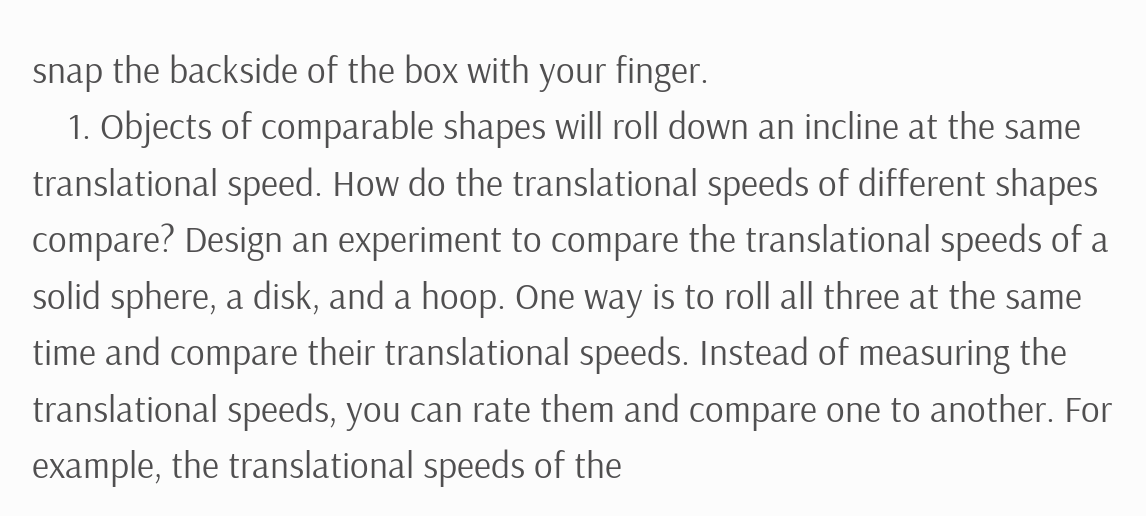snap the backside of the box with your finger.
    1. Objects of comparable shapes will roll down an incline at the same translational speed. How do the translational speeds of different shapes compare? Design an experiment to compare the translational speeds of a solid sphere, a disk, and a hoop. One way is to roll all three at the same time and compare their translational speeds. Instead of measuring the translational speeds, you can rate them and compare one to another. For example, the translational speeds of the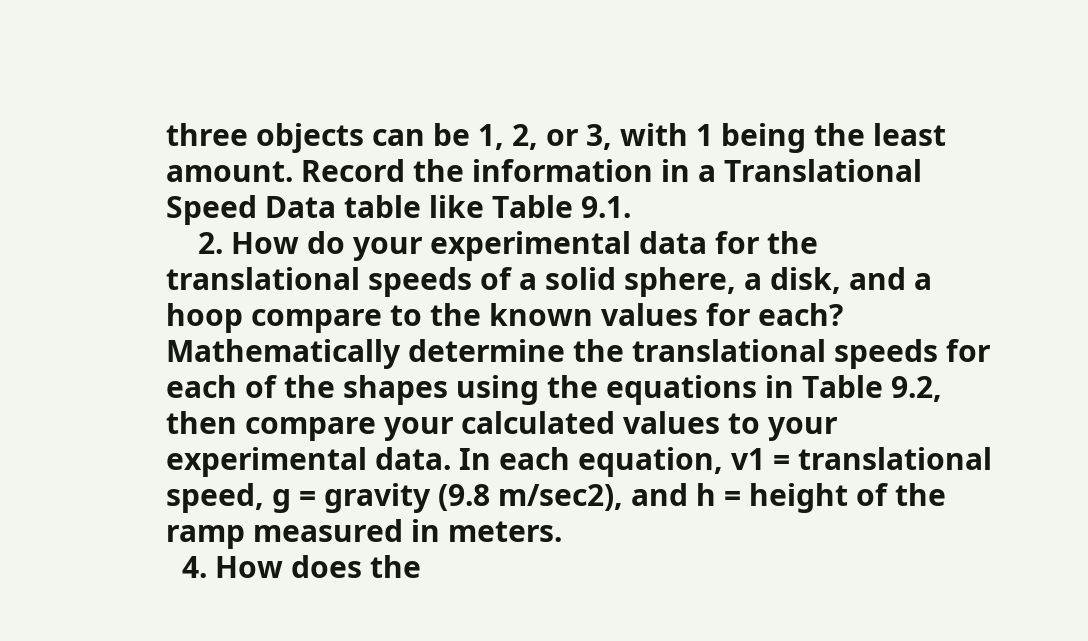three objects can be 1, 2, or 3, with 1 being the least amount. Record the information in a Translational Speed Data table like Table 9.1.
    2. How do your experimental data for the translational speeds of a solid sphere, a disk, and a hoop compare to the known values for each? Mathematically determine the translational speeds for each of the shapes using the equations in Table 9.2, then compare your calculated values to your experimental data. In each equation, v1 = translational speed, g = gravity (9.8 m/sec2), and h = height of the ramp measured in meters.
  4. How does the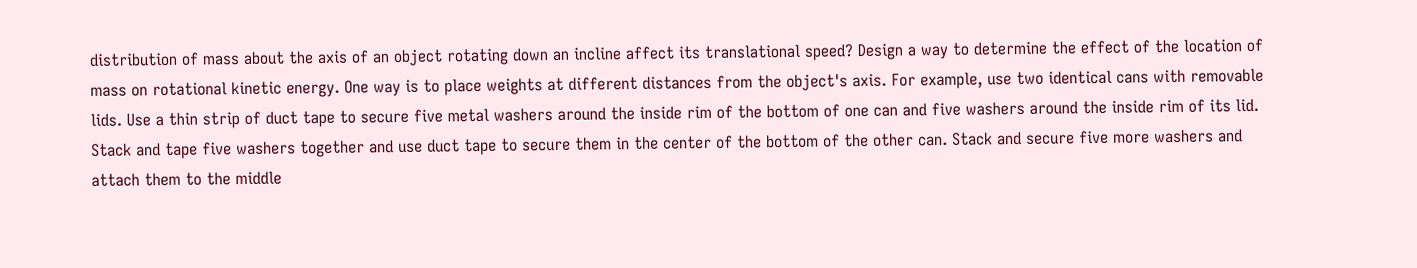distribution of mass about the axis of an object rotating down an incline affect its translational speed? Design a way to determine the effect of the location of mass on rotational kinetic energy. One way is to place weights at different distances from the object's axis. For example, use two identical cans with removable lids. Use a thin strip of duct tape to secure five metal washers around the inside rim of the bottom of one can and five washers around the inside rim of its lid. Stack and tape five washers together and use duct tape to secure them in the center of the bottom of the other can. Stack and secure five more washers and attach them to the middle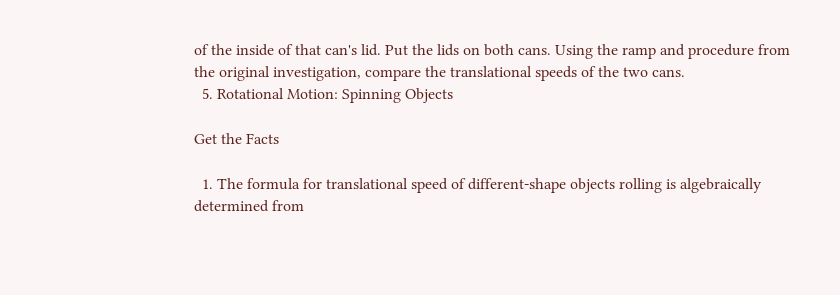of the inside of that can's lid. Put the lids on both cans. Using the ramp and procedure from the original investigation, compare the translational speeds of the two cans.
  5. Rotational Motion: Spinning Objects

Get the Facts

  1. The formula for translational speed of different-shape objects rolling is algebraically determined from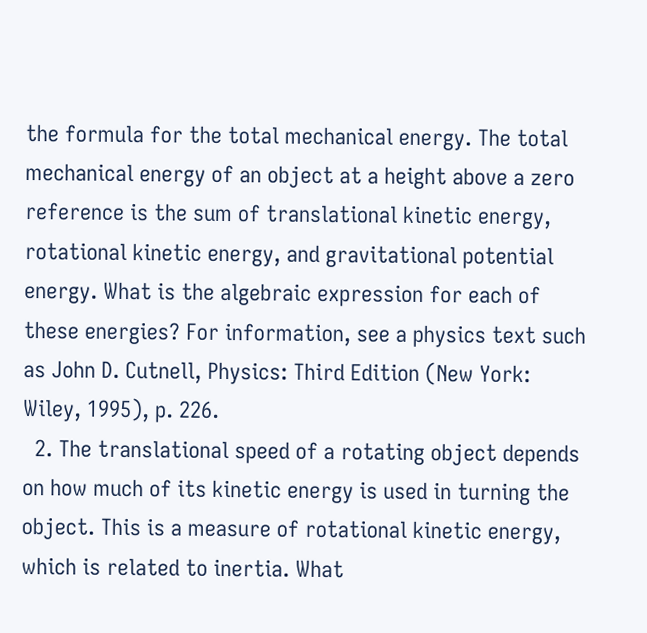the formula for the total mechanical energy. The total mechanical energy of an object at a height above a zero reference is the sum of translational kinetic energy, rotational kinetic energy, and gravitational potential energy. What is the algebraic expression for each of these energies? For information, see a physics text such as John D. Cutnell, Physics: Third Edition (New York: Wiley, 1995), p. 226.
  2. The translational speed of a rotating object depends on how much of its kinetic energy is used in turning the object. This is a measure of rotational kinetic energy, which is related to inertia. What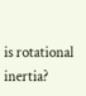is rotational inertia?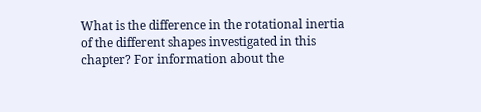What is the difference in the rotational inertia of the different shapes investigated in this chapter? For information about the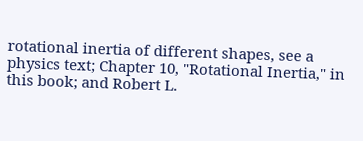rotational inertia of different shapes, see a physics text; Chapter 10, "Rotational Inertia," in this book; and Robert L.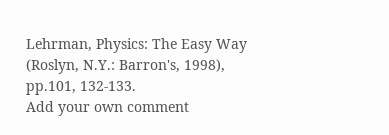Lehrman, Physics: The Easy Way (Roslyn, N.Y.: Barron's, 1998), pp.101, 132-133.
Add your own comment